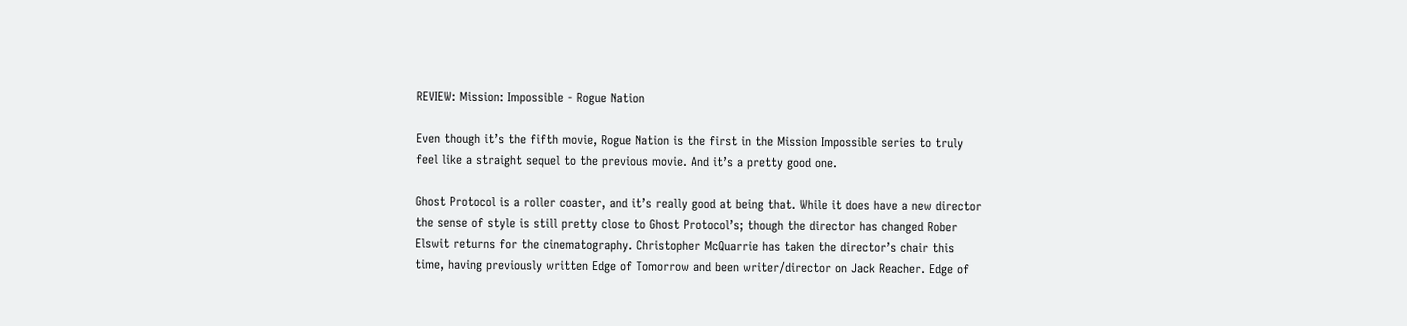REVIEW: Mission: Impossible - Rogue Nation

Even though it’s the fifth movie, Rogue Nation is the first in the Mission Impossible series to truly feel like a straight sequel to the previous movie. And it’s a pretty good one.

Ghost Protocol is a roller coaster, and it’s really good at being that. While it does have a new director the sense of style is still pretty close to Ghost Protocol’s; though the director has changed Rober Elswit returns for the cinematography. Christopher McQuarrie has taken the director’s chair this time, having previously written Edge of Tomorrow and been writer/director on Jack Reacher. Edge of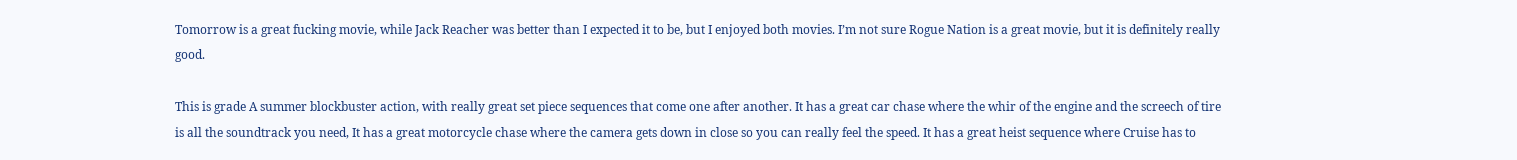Tomorrow is a great fucking movie, while Jack Reacher was better than I expected it to be, but I enjoyed both movies. I’m not sure Rogue Nation is a great movie, but it is definitely really good.

This is grade A summer blockbuster action, with really great set piece sequences that come one after another. It has a great car chase where the whir of the engine and the screech of tire is all the soundtrack you need, It has a great motorcycle chase where the camera gets down in close so you can really feel the speed. It has a great heist sequence where Cruise has to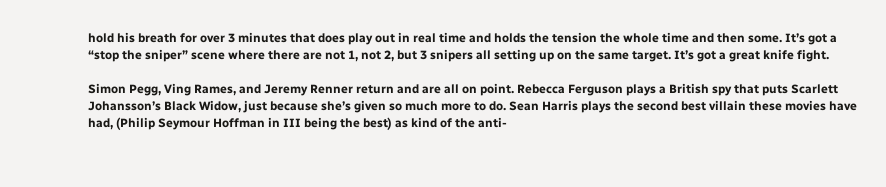hold his breath for over 3 minutes that does play out in real time and holds the tension the whole time and then some. It’s got a “stop the sniper” scene where there are not 1, not 2, but 3 snipers all setting up on the same target. It’s got a great knife fight.

Simon Pegg, Ving Rames, and Jeremy Renner return and are all on point. Rebecca Ferguson plays a British spy that puts Scarlett Johansson’s Black Widow, just because she’s given so much more to do. Sean Harris plays the second best villain these movies have had, (Philip Seymour Hoffman in III being the best) as kind of the anti-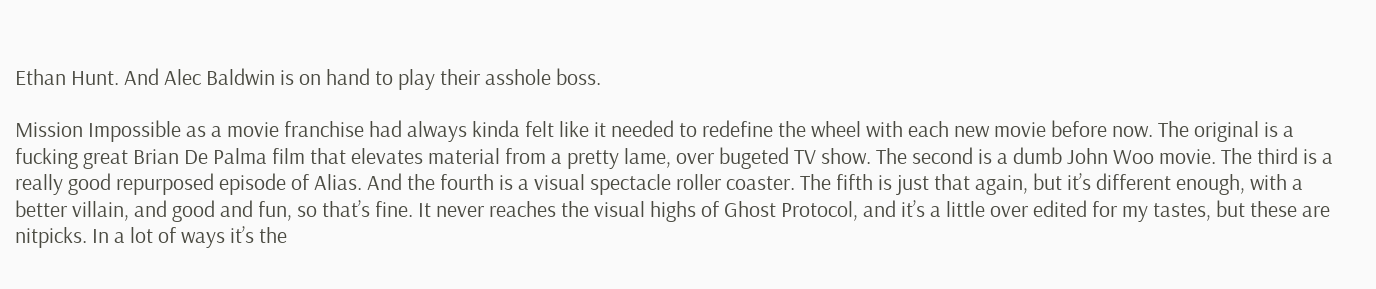Ethan Hunt. And Alec Baldwin is on hand to play their asshole boss.

Mission Impossible as a movie franchise had always kinda felt like it needed to redefine the wheel with each new movie before now. The original is a fucking great Brian De Palma film that elevates material from a pretty lame, over bugeted TV show. The second is a dumb John Woo movie. The third is a really good repurposed episode of Alias. And the fourth is a visual spectacle roller coaster. The fifth is just that again, but it’s different enough, with a better villain, and good and fun, so that’s fine. It never reaches the visual highs of Ghost Protocol, and it’s a little over edited for my tastes, but these are nitpicks. In a lot of ways it’s the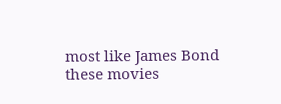most like James Bond these movies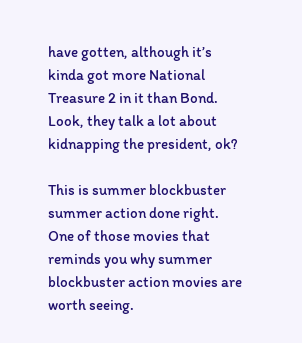have gotten, although it’s kinda got more National Treasure 2 in it than Bond. Look, they talk a lot about kidnapping the president, ok?

This is summer blockbuster summer action done right. One of those movies that reminds you why summer blockbuster action movies are worth seeing.